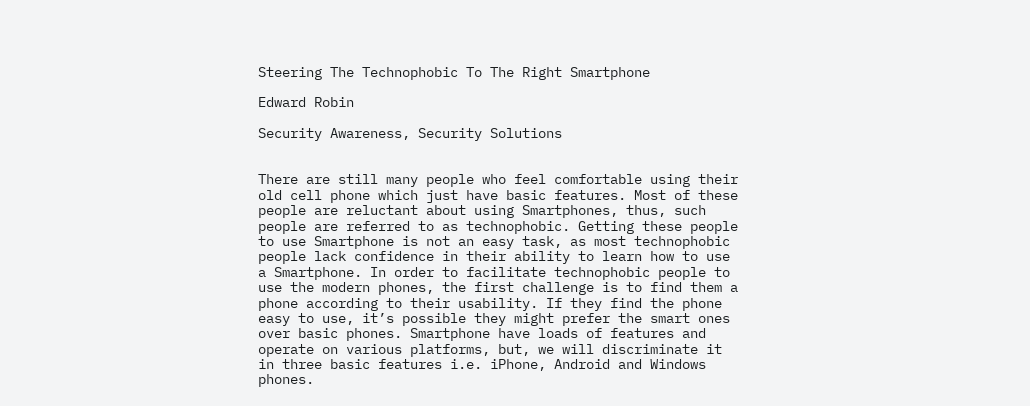Steering The Technophobic To The Right Smartphone

Edward Robin

Security Awareness, Security Solutions


There are still many people who feel comfortable using their old cell phone which just have basic features. Most of these people are reluctant about using Smartphones, thus, such people are referred to as technophobic. Getting these people to use Smartphone is not an easy task, as most technophobic people lack confidence in their ability to learn how to use a Smartphone. In order to facilitate technophobic people to use the modern phones, the first challenge is to find them a phone according to their usability. If they find the phone easy to use, it’s possible they might prefer the smart ones over basic phones. Smartphone have loads of features and operate on various platforms, but, we will discriminate it in three basic features i.e. iPhone, Android and Windows phones.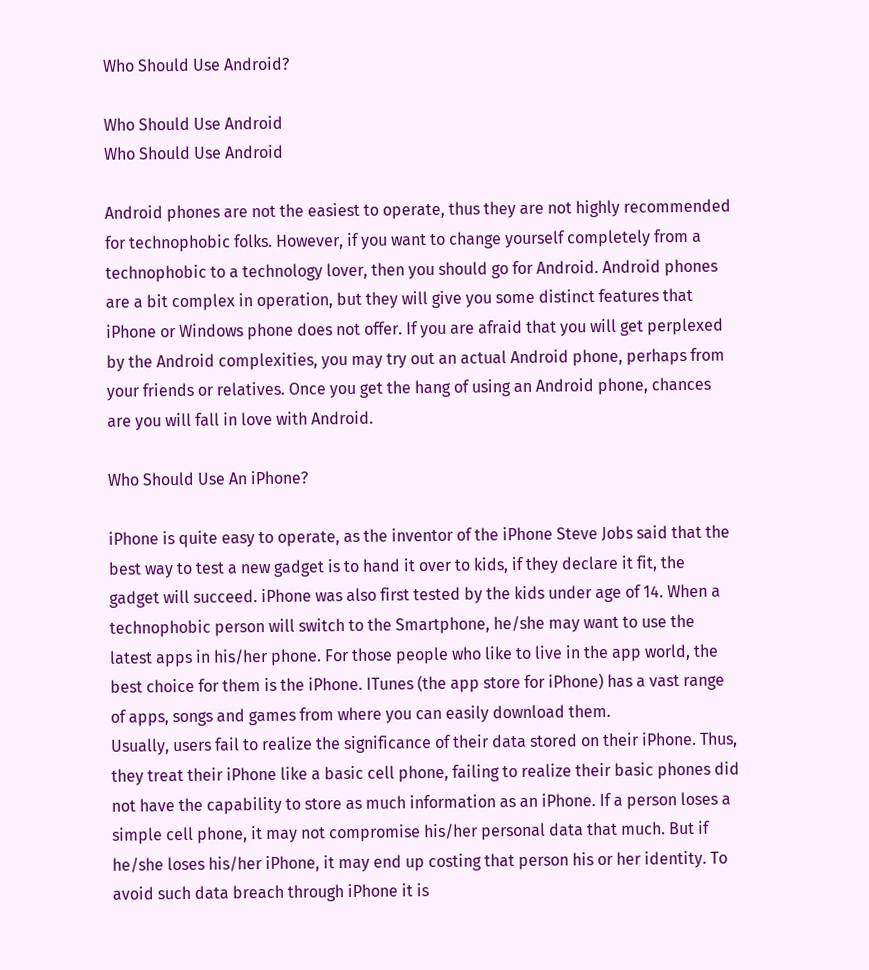Who Should Use Android?

Who Should Use Android
Who Should Use Android

Android phones are not the easiest to operate, thus they are not highly recommended for technophobic folks. However, if you want to change yourself completely from a technophobic to a technology lover, then you should go for Android. Android phones are a bit complex in operation, but they will give you some distinct features that iPhone or Windows phone does not offer. If you are afraid that you will get perplexed by the Android complexities, you may try out an actual Android phone, perhaps from your friends or relatives. Once you get the hang of using an Android phone, chances are you will fall in love with Android.

Who Should Use An iPhone?

iPhone is quite easy to operate, as the inventor of the iPhone Steve Jobs said that the best way to test a new gadget is to hand it over to kids, if they declare it fit, the gadget will succeed. iPhone was also first tested by the kids under age of 14. When a technophobic person will switch to the Smartphone, he/she may want to use the latest apps in his/her phone. For those people who like to live in the app world, the best choice for them is the iPhone. ITunes (the app store for iPhone) has a vast range of apps, songs and games from where you can easily download them.
Usually, users fail to realize the significance of their data stored on their iPhone. Thus, they treat their iPhone like a basic cell phone, failing to realize their basic phones did not have the capability to store as much information as an iPhone. If a person loses a simple cell phone, it may not compromise his/her personal data that much. But if he/she loses his/her iPhone, it may end up costing that person his or her identity. To avoid such data breach through iPhone it is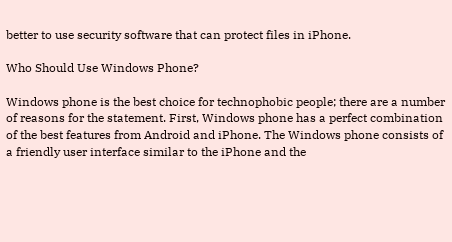better to use security software that can protect files in iPhone.

Who Should Use Windows Phone?

Windows phone is the best choice for technophobic people; there are a number of reasons for the statement. First, Windows phone has a perfect combination of the best features from Android and iPhone. The Windows phone consists of a friendly user interface similar to the iPhone and the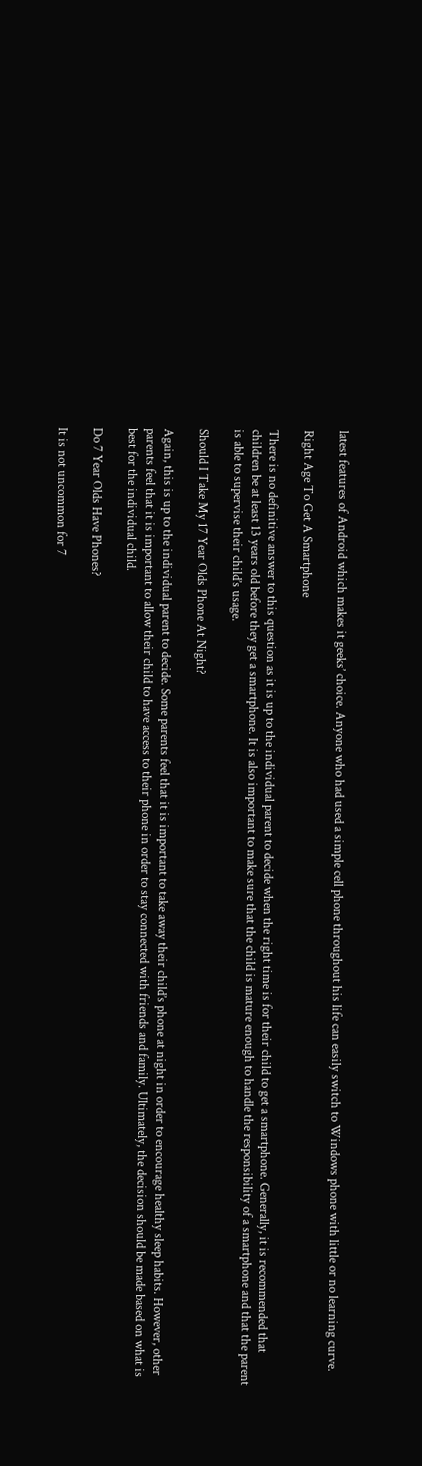latest features of Android which makes it geeks’ choice. Anyone who had used a simple cell phone throughout his life can easily switch to Windows phone with little or no learning curve.

Right Age To Get A Smartphone

There is no definitive answer to this question as it is up to the individual parent to decide when the right time is for their child to get a smartphone. Generally, it is recommended that children be at least 13 years old before they get a smartphone. It is also important to make sure that the child is mature enough to handle the responsibility of a smartphone and that the parent is able to supervise their child’s usage.

Should I Take My 17 Year Olds Phone At Night?

Again, this is up to the individual parent to decide. Some parents feel that it is important to take away their child’s phone at night in order to encourage healthy sleep habits. However, other parents feel that it is important to allow their child to have access to their phone in order to stay connected with friends and family. Ultimately, the decision should be made based on what is best for the individual child.

Do 7 Year Olds Have Phones?

It is not uncommon for 7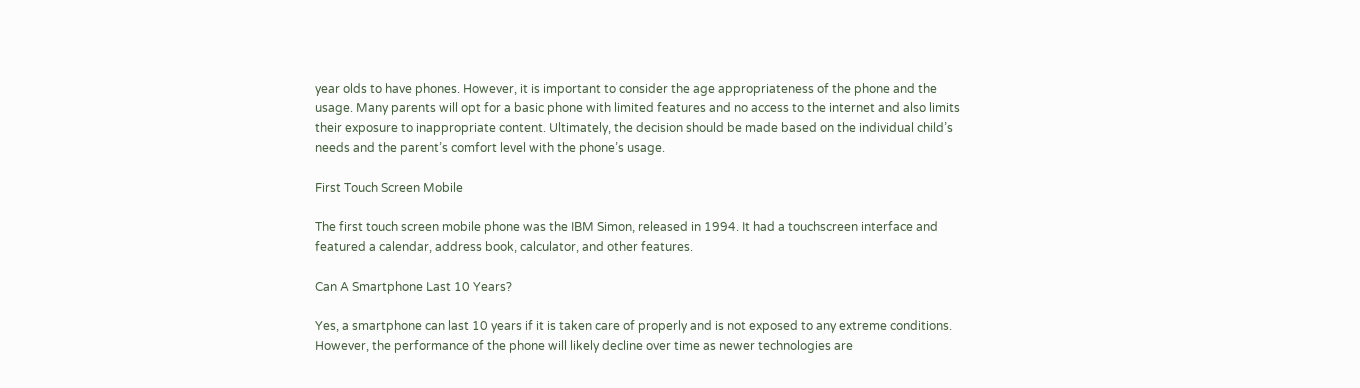year olds to have phones. However, it is important to consider the age appropriateness of the phone and the usage. Many parents will opt for a basic phone with limited features and no access to the internet and also limits their exposure to inappropriate content. Ultimately, the decision should be made based on the individual child’s needs and the parent’s comfort level with the phone’s usage.

First Touch Screen Mobile

The first touch screen mobile phone was the IBM Simon, released in 1994. It had a touchscreen interface and featured a calendar, address book, calculator, and other features.

Can A Smartphone Last 10 Years?

Yes, a smartphone can last 10 years if it is taken care of properly and is not exposed to any extreme conditions. However, the performance of the phone will likely decline over time as newer technologies are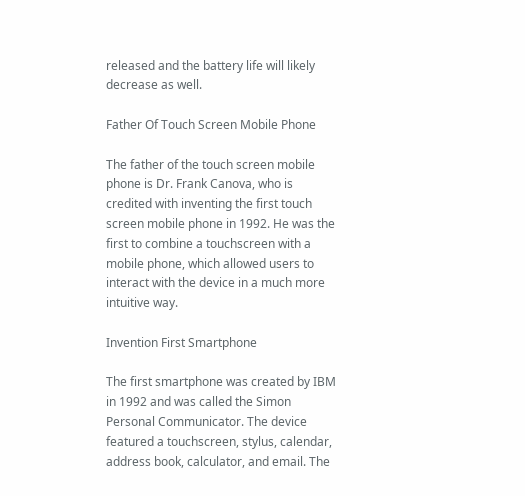released and the battery life will likely decrease as well.

Father Of Touch Screen Mobile Phone

The father of the touch screen mobile phone is Dr. Frank Canova, who is credited with inventing the first touch screen mobile phone in 1992. He was the first to combine a touchscreen with a mobile phone, which allowed users to interact with the device in a much more intuitive way.

Invention First Smartphone

The first smartphone was created by IBM in 1992 and was called the Simon Personal Communicator. The device featured a touchscreen, stylus, calendar, address book, calculator, and email. The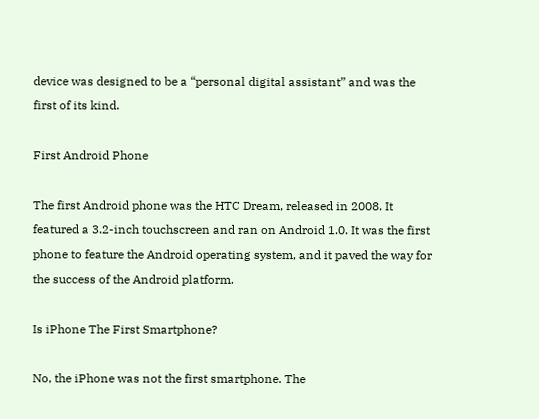device was designed to be a “personal digital assistant” and was the first of its kind.

First Android Phone

The first Android phone was the HTC Dream, released in 2008. It featured a 3.2-inch touchscreen and ran on Android 1.0. It was the first phone to feature the Android operating system, and it paved the way for the success of the Android platform.

Is iPhone The First Smartphone?

No, the iPhone was not the first smartphone. The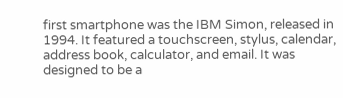first smartphone was the IBM Simon, released in 1994. It featured a touchscreen, stylus, calendar, address book, calculator, and email. It was designed to be a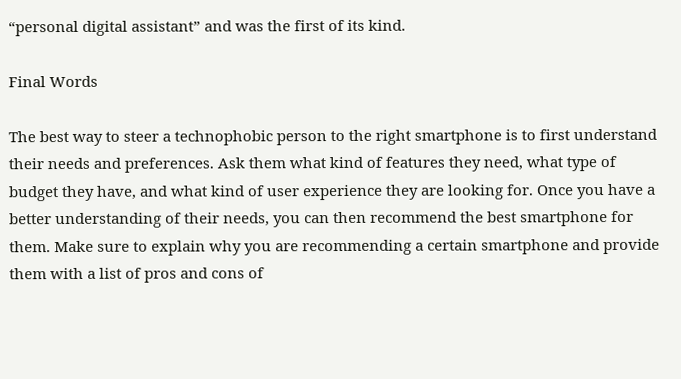“personal digital assistant” and was the first of its kind.

Final Words

The best way to steer a technophobic person to the right smartphone is to first understand their needs and preferences. Ask them what kind of features they need, what type of budget they have, and what kind of user experience they are looking for. Once you have a better understanding of their needs, you can then recommend the best smartphone for them. Make sure to explain why you are recommending a certain smartphone and provide them with a list of pros and cons of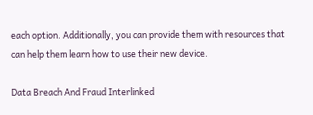each option. Additionally, you can provide them with resources that can help them learn how to use their new device.

Data Breach And Fraud Interlinked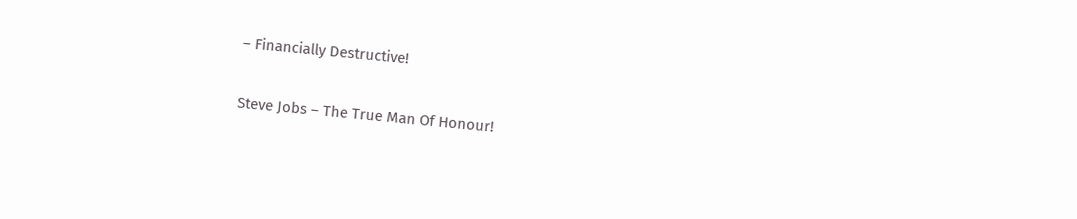– Financially Destructive!

Steve Jobs – The True Man Of Honour!